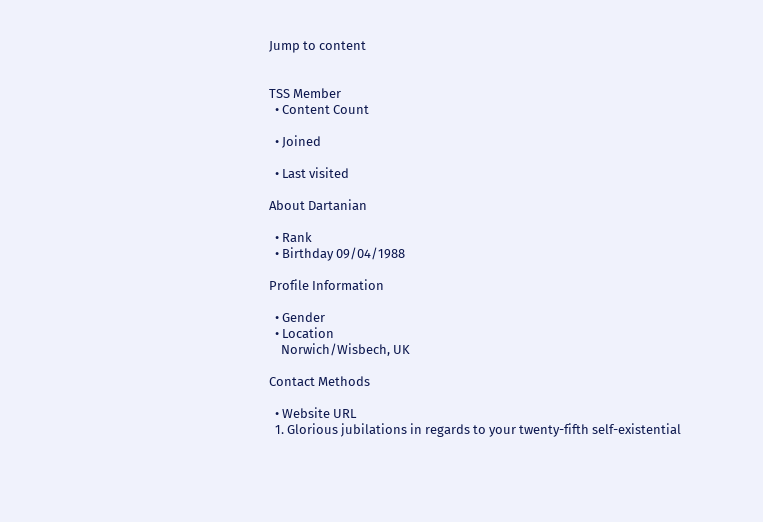Jump to content


TSS Member
  • Content Count

  • Joined

  • Last visited

About Dartanian

  • Rank
  • Birthday 09/04/1988

Profile Information

  • Gender
  • Location
    Norwich/Wisbech, UK

Contact Methods

  • Website URL
  1. Glorious jubilations in regards to your twenty-fifth self-existential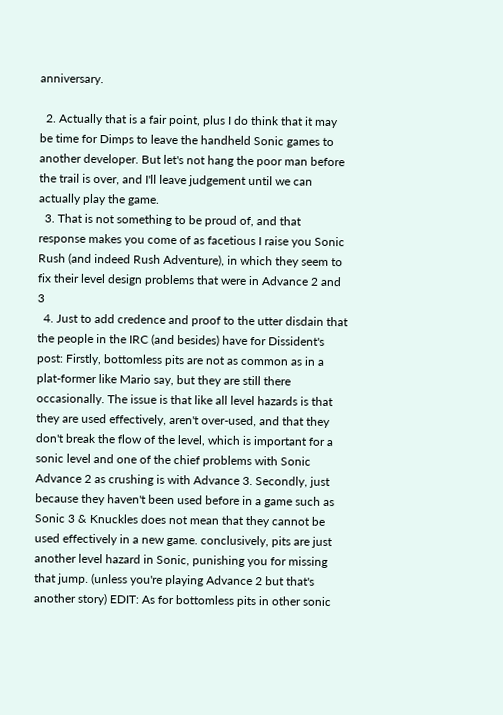anniversary.

  2. Actually that is a fair point, plus I do think that it may be time for Dimps to leave the handheld Sonic games to another developer. But let's not hang the poor man before the trail is over, and I'll leave judgement until we can actually play the game.
  3. That is not something to be proud of, and that response makes you come of as facetious I raise you Sonic Rush (and indeed Rush Adventure), in which they seem to fix their level design problems that were in Advance 2 and 3
  4. Just to add credence and proof to the utter disdain that the people in the IRC (and besides) have for Dissident's post: Firstly, bottomless pits are not as common as in a plat-former like Mario say, but they are still there occasionally. The issue is that like all level hazards is that they are used effectively, aren't over-used, and that they don't break the flow of the level, which is important for a sonic level and one of the chief problems with Sonic Advance 2 as crushing is with Advance 3. Secondly, just because they haven't been used before in a game such as Sonic 3 & Knuckles does not mean that they cannot be used effectively in a new game. conclusively, pits are just another level hazard in Sonic, punishing you for missing that jump. (unless you're playing Advance 2 but that's another story) EDIT: As for bottomless pits in other sonic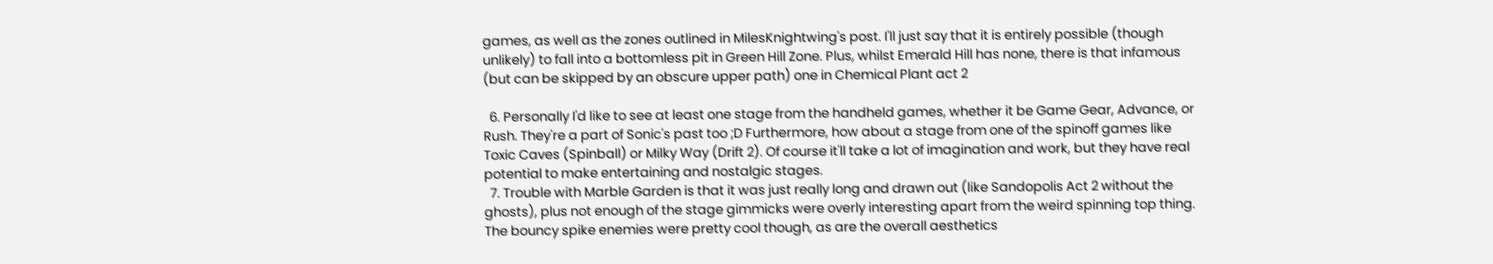games, as well as the zones outlined in MilesKnightwing's post. I'll just say that it is entirely possible (though unlikely) to fall into a bottomless pit in Green Hill Zone. Plus, whilst Emerald Hill has none, there is that infamous (but can be skipped by an obscure upper path) one in Chemical Plant act 2

  6. Personally I'd like to see at least one stage from the handheld games, whether it be Game Gear, Advance, or Rush. They're a part of Sonic's past too ;D Furthermore, how about a stage from one of the spinoff games like Toxic Caves (Spinball) or Milky Way (Drift 2). Of course it'll take a lot of imagination and work, but they have real potential to make entertaining and nostalgic stages.
  7. Trouble with Marble Garden is that it was just really long and drawn out (like Sandopolis Act 2 without the ghosts), plus not enough of the stage gimmicks were overly interesting apart from the weird spinning top thing. The bouncy spike enemies were pretty cool though, as are the overall aesthetics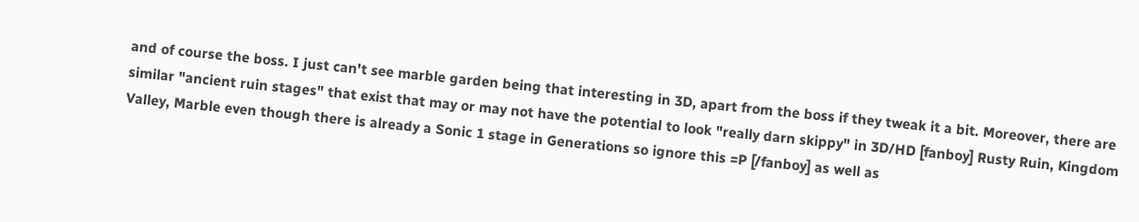and of course the boss. I just can't see marble garden being that interesting in 3D, apart from the boss if they tweak it a bit. Moreover, there are similar "ancient ruin stages" that exist that may or may not have the potential to look "really darn skippy" in 3D/HD [fanboy] Rusty Ruin, Kingdom Valley, Marble even though there is already a Sonic 1 stage in Generations so ignore this =P [/fanboy] as well as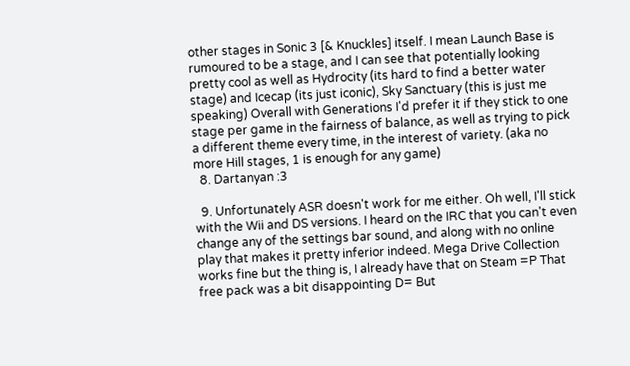other stages in Sonic 3 [& Knuckles] itself. I mean Launch Base is rumoured to be a stage, and I can see that potentially looking pretty cool as well as Hydrocity (its hard to find a better water stage) and Icecap (its just iconic), Sky Sanctuary (this is just me speaking) Overall with Generations I'd prefer it if they stick to one stage per game in the fairness of balance, as well as trying to pick a different theme every time, in the interest of variety. (aka no more Hill stages, 1 is enough for any game)
  8. Dartanyan :3

  9. Unfortunately ASR doesn't work for me either. Oh well, I'll stick with the Wii and DS versions. I heard on the IRC that you can't even change any of the settings bar sound, and along with no online play that makes it pretty inferior indeed. Mega Drive Collection works fine but the thing is, I already have that on Steam =P That free pack was a bit disappointing D= But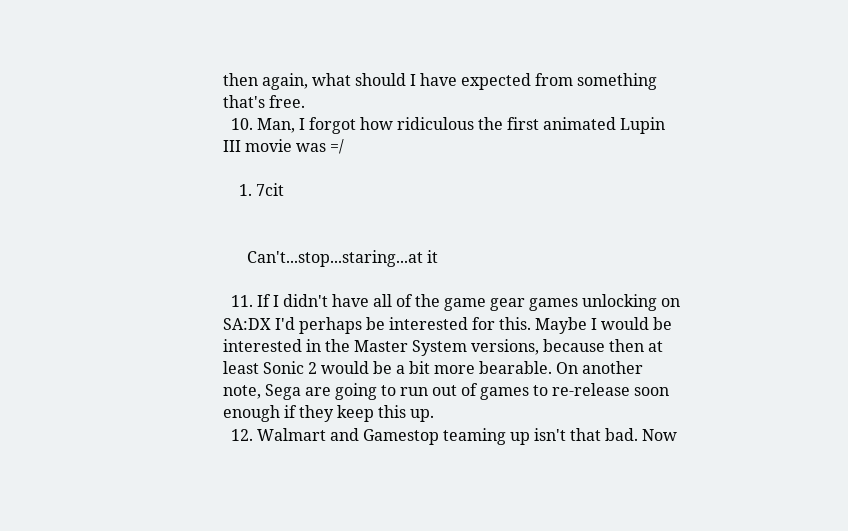then again, what should I have expected from something that's free.
  10. Man, I forgot how ridiculous the first animated Lupin III movie was =/

    1. 7cit


      Can't...stop...staring...at it

  11. If I didn't have all of the game gear games unlocking on SA:DX I'd perhaps be interested for this. Maybe I would be interested in the Master System versions, because then at least Sonic 2 would be a bit more bearable. On another note, Sega are going to run out of games to re-release soon enough if they keep this up.
  12. Walmart and Gamestop teaming up isn't that bad. Now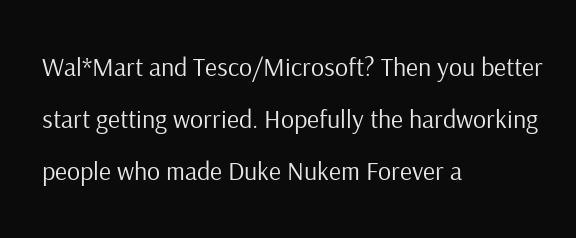Wal*Mart and Tesco/Microsoft? Then you better start getting worried. Hopefully the hardworking people who made Duke Nukem Forever a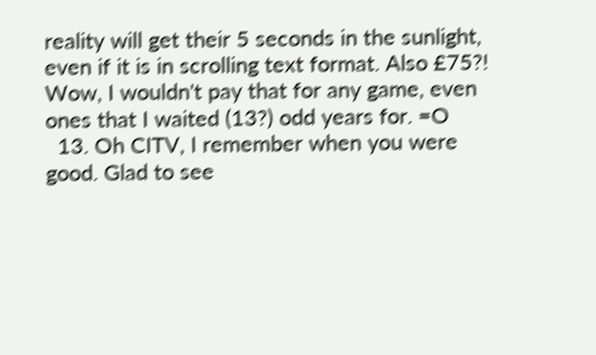reality will get their 5 seconds in the sunlight, even if it is in scrolling text format. Also £75?! Wow, I wouldn't pay that for any game, even ones that I waited (13?) odd years for. =O
  13. Oh CITV, I remember when you were good. Glad to see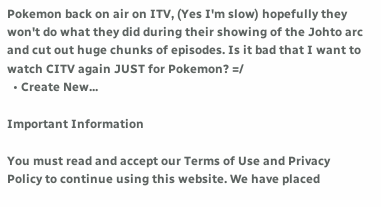Pokemon back on air on ITV, (Yes I'm slow) hopefully they won't do what they did during their showing of the Johto arc and cut out huge chunks of episodes. Is it bad that I want to watch CITV again JUST for Pokemon? =/
  • Create New...

Important Information

You must read and accept our Terms of Use and Privacy Policy to continue using this website. We have placed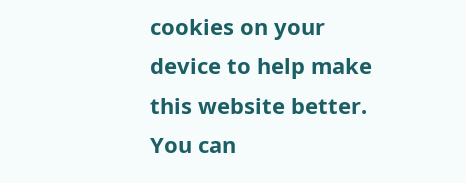cookies on your device to help make this website better. You can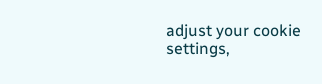adjust your cookie settings,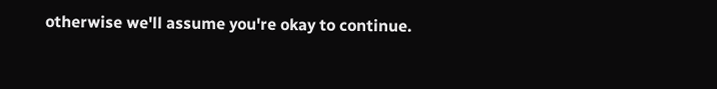otherwise we'll assume you're okay to continue.